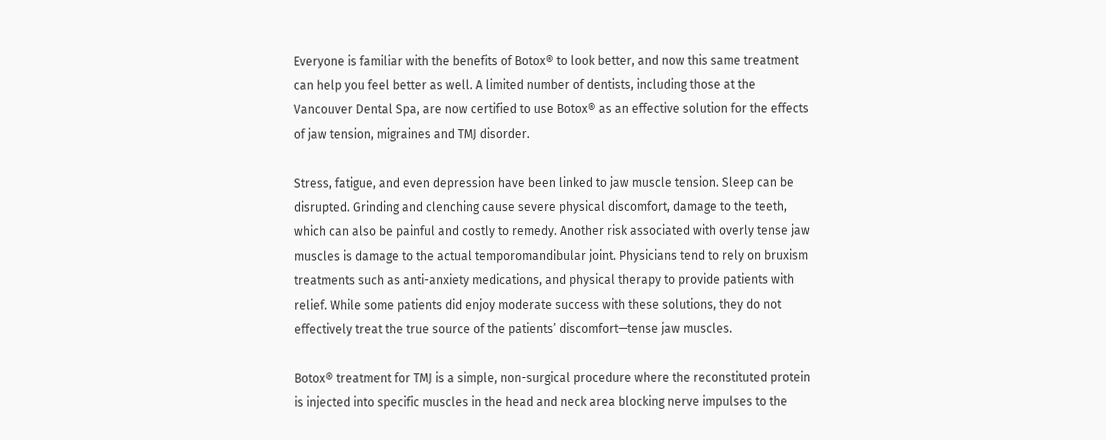Everyone is familiar with the benefits of Botox® to look better, and now this same treatment can help you feel better as well. A limited number of dentists, including those at the Vancouver Dental Spa, are now certified to use Botox® as an effective solution for the effects of jaw tension, migraines and TMJ disorder.

Stress, fatigue, and even depression have been linked to jaw muscle tension. Sleep can be disrupted. Grinding and clenching cause severe physical discomfort, damage to the teeth, which can also be painful and costly to remedy. Another risk associated with overly tense jaw muscles is damage to the actual temporomandibular joint. Physicians tend to rely on bruxism treatments such as anti-anxiety medications, and physical therapy to provide patients with relief. While some patients did enjoy moderate success with these solutions, they do not effectively treat the true source of the patients’ discomfort—tense jaw muscles.

Botox® treatment for TMJ is a simple, non-surgical procedure where the reconstituted protein is injected into specific muscles in the head and neck area blocking nerve impulses to the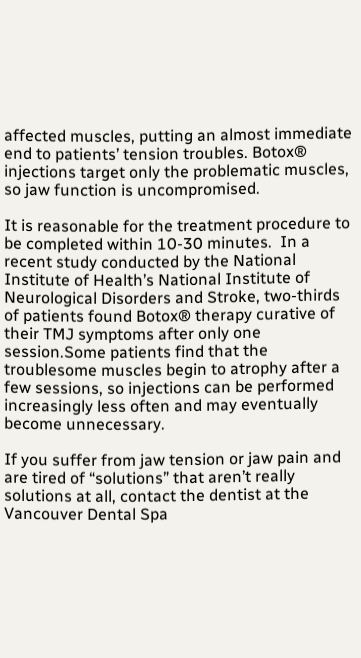affected muscles, putting an almost immediate end to patients’ tension troubles. Botox® injections target only the problematic muscles, so jaw function is uncompromised.

It is reasonable for the treatment procedure to be completed within 10-30 minutes.  In a recent study conducted by the National Institute of Health’s National Institute of Neurological Disorders and Stroke, two-thirds of patients found Botox® therapy curative of their TMJ symptoms after only one session.Some patients find that the troublesome muscles begin to atrophy after a few sessions, so injections can be performed increasingly less often and may eventually become unnecessary.

If you suffer from jaw tension or jaw pain and are tired of “solutions” that aren’t really solutions at all, contact the dentist at the Vancouver Dental Spa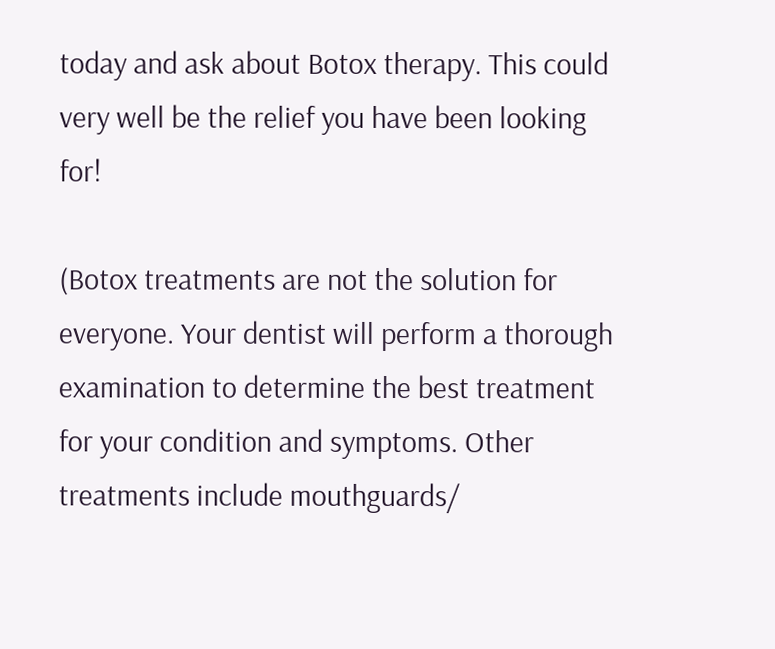today and ask about Botox therapy. This could very well be the relief you have been looking for!

(Botox treatments are not the solution for everyone. Your dentist will perform a thorough examination to determine the best treatment for your condition and symptoms. Other treatments include mouthguards/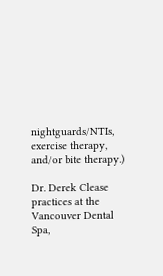nightguards/NTIs, exercise therapy,  and/or bite therapy.)

Dr. Derek Clease practices at the Vancouver Dental Spa,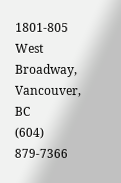1801-805 West Broadway, Vancouver, BC
(604) 879-7366